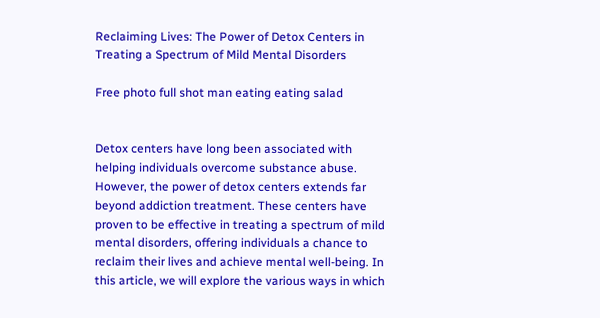Reclaiming Lives: The Power of Detox Centers in Treating a Spectrum of Mild Mental Disorders

Free photo full shot man eating eating salad


Detox centers have long been associated with helping individuals overcome substance abuse. However, the power of detox centers extends far beyond addiction treatment. These centers have proven to be effective in treating a spectrum of mild mental disorders, offering individuals a chance to reclaim their lives and achieve mental well-being. In this article, we will explore the various ways in which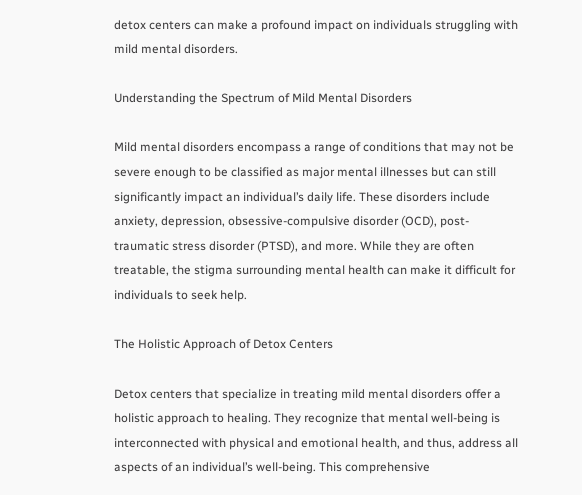detox centers can make a profound impact on individuals struggling with mild mental disorders.

Understanding the Spectrum of Mild Mental Disorders

Mild mental disorders encompass a range of conditions that may not be severe enough to be classified as major mental illnesses but can still significantly impact an individual’s daily life. These disorders include anxiety, depression, obsessive-compulsive disorder (OCD), post-traumatic stress disorder (PTSD), and more. While they are often treatable, the stigma surrounding mental health can make it difficult for individuals to seek help.

The Holistic Approach of Detox Centers

Detox centers that specialize in treating mild mental disorders offer a holistic approach to healing. They recognize that mental well-being is interconnected with physical and emotional health, and thus, address all aspects of an individual’s well-being. This comprehensive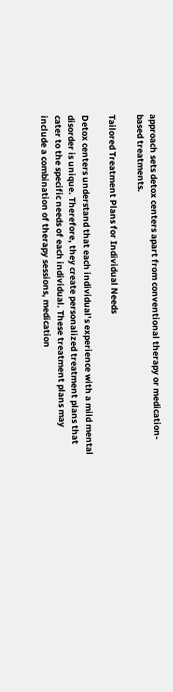approach sets detox centers apart from conventional therapy or medication-based treatments.

Tailored Treatment Plans for Individual Needs

Detox centers understand that each individual’s experience with a mild mental disorder is unique. Therefore, they create personalized treatment plans that cater to the specific needs of each individual. These treatment plans may include a combination of therapy sessions, medication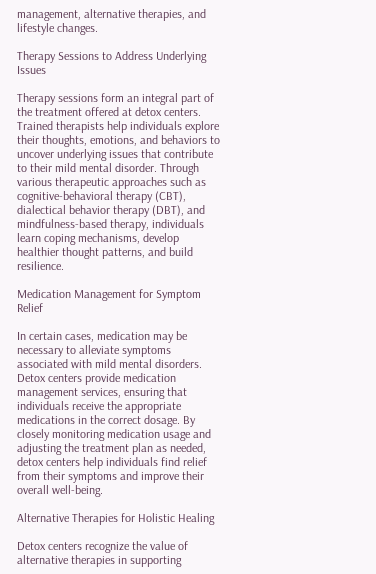management, alternative therapies, and lifestyle changes.

Therapy Sessions to Address Underlying Issues

Therapy sessions form an integral part of the treatment offered at detox centers. Trained therapists help individuals explore their thoughts, emotions, and behaviors to uncover underlying issues that contribute to their mild mental disorder. Through various therapeutic approaches such as cognitive-behavioral therapy (CBT), dialectical behavior therapy (DBT), and mindfulness-based therapy, individuals learn coping mechanisms, develop healthier thought patterns, and build resilience.

Medication Management for Symptom Relief

In certain cases, medication may be necessary to alleviate symptoms associated with mild mental disorders. Detox centers provide medication management services, ensuring that individuals receive the appropriate medications in the correct dosage. By closely monitoring medication usage and adjusting the treatment plan as needed, detox centers help individuals find relief from their symptoms and improve their overall well-being.

Alternative Therapies for Holistic Healing

Detox centers recognize the value of alternative therapies in supporting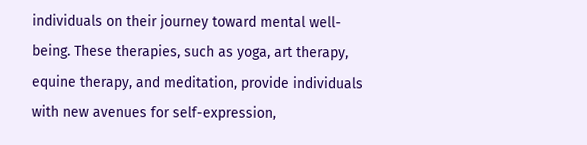individuals on their journey toward mental well-being. These therapies, such as yoga, art therapy, equine therapy, and meditation, provide individuals with new avenues for self-expression,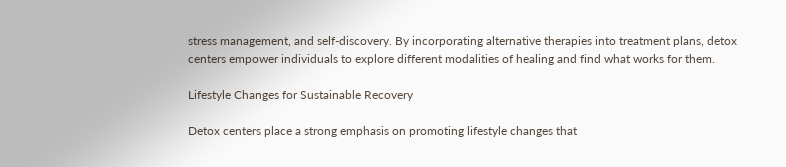stress management, and self-discovery. By incorporating alternative therapies into treatment plans, detox centers empower individuals to explore different modalities of healing and find what works for them.

Lifestyle Changes for Sustainable Recovery

Detox centers place a strong emphasis on promoting lifestyle changes that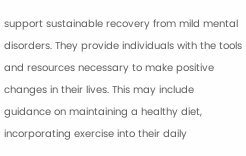support sustainable recovery from mild mental disorders. They provide individuals with the tools and resources necessary to make positive changes in their lives. This may include guidance on maintaining a healthy diet, incorporating exercise into their daily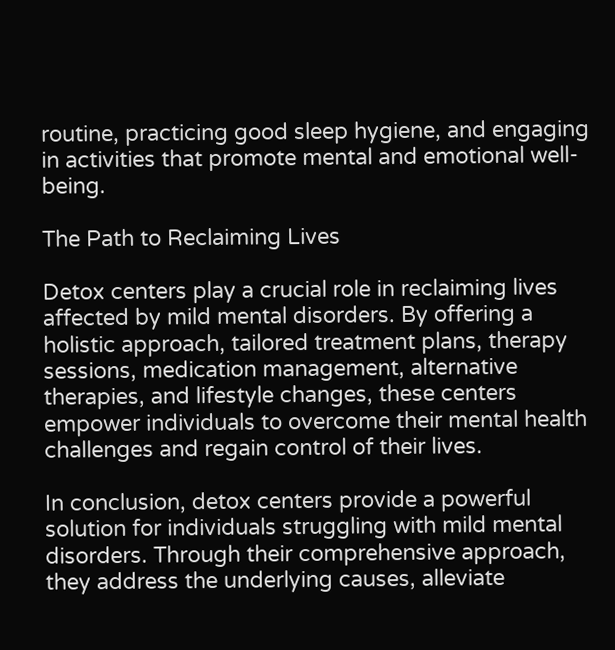routine, practicing good sleep hygiene, and engaging in activities that promote mental and emotional well-being.

The Path to Reclaiming Lives

Detox centers play a crucial role in reclaiming lives affected by mild mental disorders. By offering a holistic approach, tailored treatment plans, therapy sessions, medication management, alternative therapies, and lifestyle changes, these centers empower individuals to overcome their mental health challenges and regain control of their lives.

In conclusion, detox centers provide a powerful solution for individuals struggling with mild mental disorders. Through their comprehensive approach, they address the underlying causes, alleviate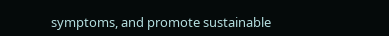symptoms, and promote sustainable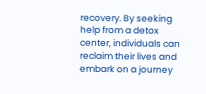recovery. By seeking help from a detox center, individuals can reclaim their lives and embark on a journey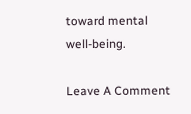toward mental well-being.

Leave A Comment